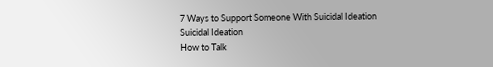7 Ways to Support Someone With Suicidal Ideation
Suicidal Ideation
How to Talk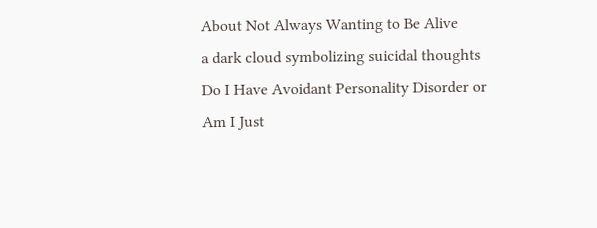About Not Always Wanting to Be Alive
a dark cloud symbolizing suicidal thoughts
Do I Have Avoidant Personality Disorder or Am I Just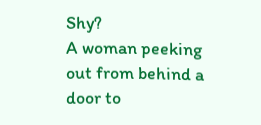Shy?
A woman peeking out from behind a door to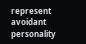represent avoidant personality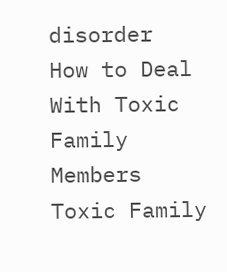disorder
How to Deal With Toxic Family Members
Toxic Family